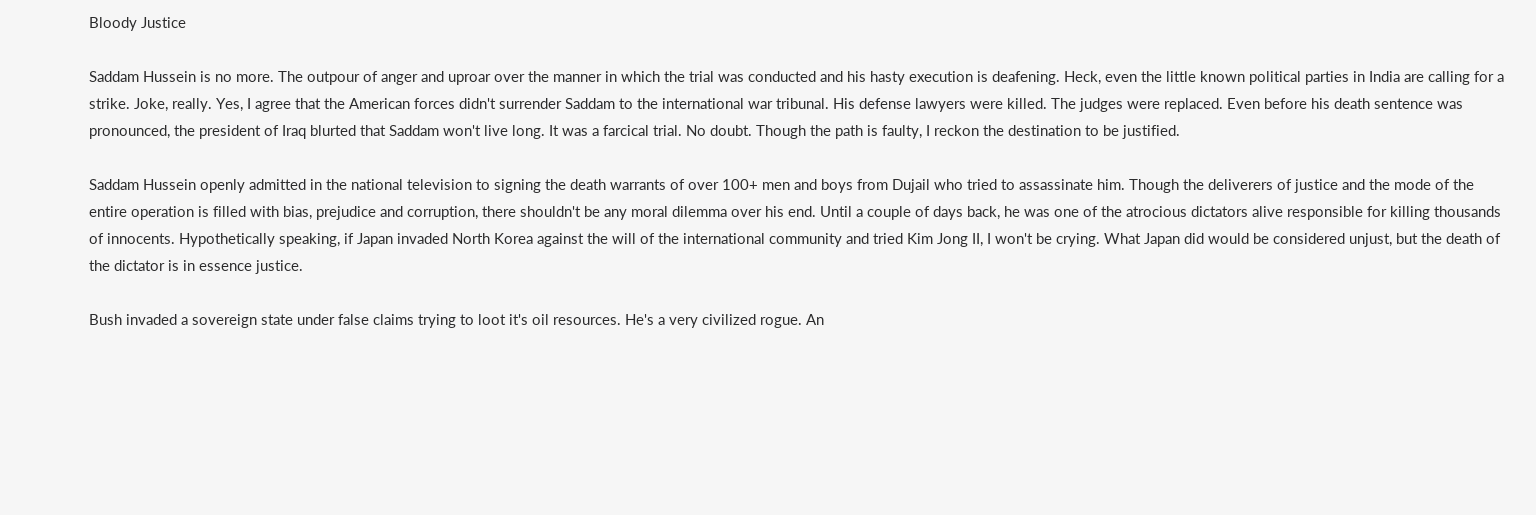Bloody Justice

Saddam Hussein is no more. The outpour of anger and uproar over the manner in which the trial was conducted and his hasty execution is deafening. Heck, even the little known political parties in India are calling for a strike. Joke, really. Yes, I agree that the American forces didn't surrender Saddam to the international war tribunal. His defense lawyers were killed. The judges were replaced. Even before his death sentence was pronounced, the president of Iraq blurted that Saddam won't live long. It was a farcical trial. No doubt. Though the path is faulty, I reckon the destination to be justified.

Saddam Hussein openly admitted in the national television to signing the death warrants of over 100+ men and boys from Dujail who tried to assassinate him. Though the deliverers of justice and the mode of the entire operation is filled with bias, prejudice and corruption, there shouldn't be any moral dilemma over his end. Until a couple of days back, he was one of the atrocious dictators alive responsible for killing thousands of innocents. Hypothetically speaking, if Japan invaded North Korea against the will of the international community and tried Kim Jong II, I won't be crying. What Japan did would be considered unjust, but the death of the dictator is in essence justice.

Bush invaded a sovereign state under false claims trying to loot it's oil resources. He's a very civilized rogue. An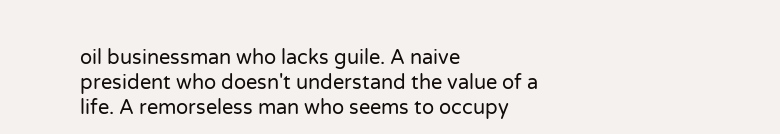oil businessman who lacks guile. A naive president who doesn't understand the value of a life. A remorseless man who seems to occupy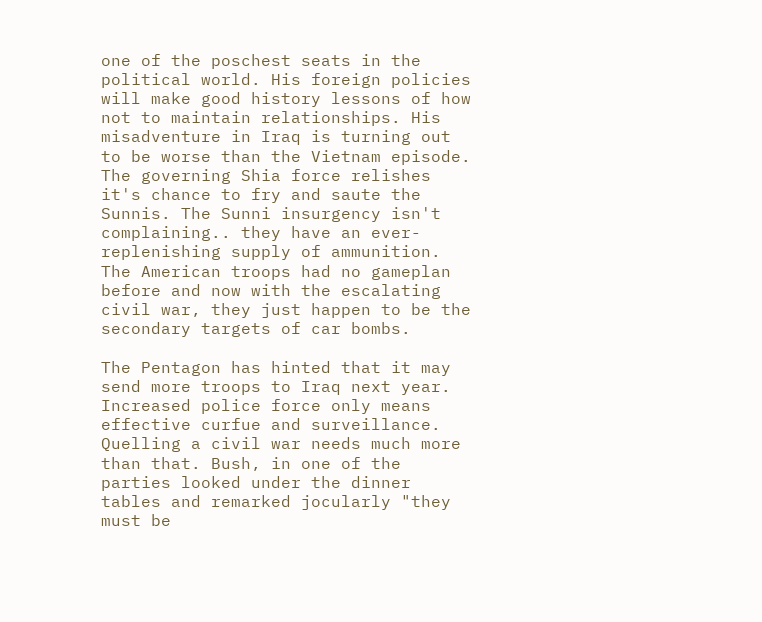one of the poschest seats in the political world. His foreign policies will make good history lessons of how not to maintain relationships. His misadventure in Iraq is turning out to be worse than the Vietnam episode. The governing Shia force relishes it's chance to fry and saute the Sunnis. The Sunni insurgency isn't complaining.. they have an ever-replenishing supply of ammunition. The American troops had no gameplan before and now with the escalating civil war, they just happen to be the secondary targets of car bombs.

The Pentagon has hinted that it may send more troops to Iraq next year. Increased police force only means effective curfue and surveillance. Quelling a civil war needs much more than that. Bush, in one of the parties looked under the dinner tables and remarked jocularly "they must be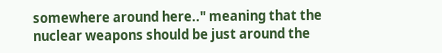somewhere around here.." meaning that the nuclear weapons should be just around the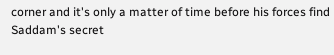corner and it's only a matter of time before his forces find Saddam's secret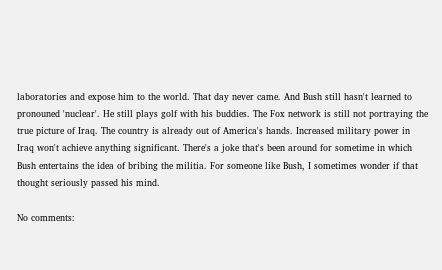laboratories and expose him to the world. That day never came. And Bush still hasn't learned to pronouned 'nuclear'. He still plays golf with his buddies. The Fox network is still not portraying the true picture of Iraq. The country is already out of America's hands. Increased military power in Iraq won't achieve anything significant. There's a joke that's been around for sometime in which Bush entertains the idea of bribing the militia. For someone like Bush, I sometimes wonder if that thought seriously passed his mind.

No comments: